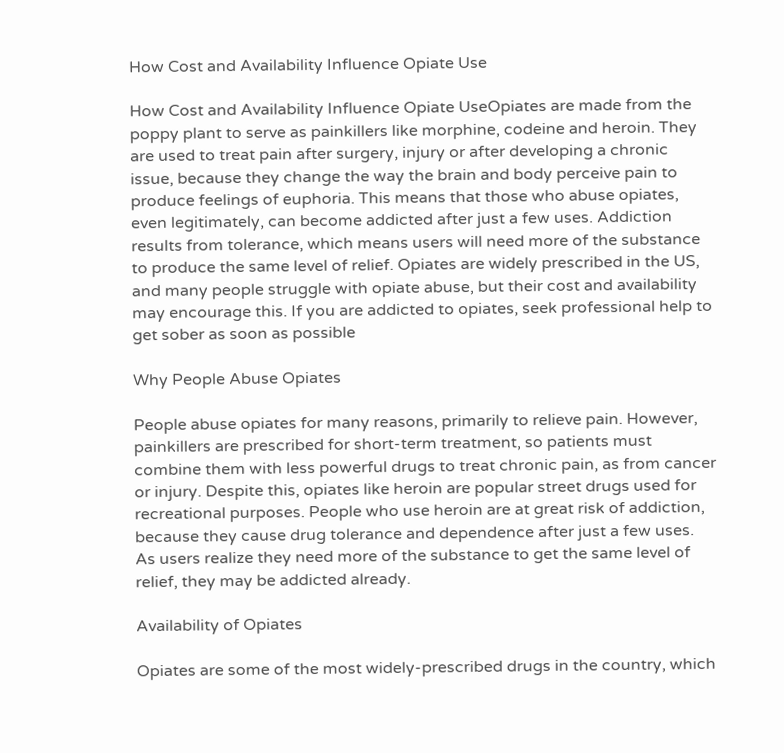How Cost and Availability Influence Opiate Use

How Cost and Availability Influence Opiate UseOpiates are made from the poppy plant to serve as painkillers like morphine, codeine and heroin. They are used to treat pain after surgery, injury or after developing a chronic issue, because they change the way the brain and body perceive pain to produce feelings of euphoria. This means that those who abuse opiates, even legitimately, can become addicted after just a few uses. Addiction results from tolerance, which means users will need more of the substance to produce the same level of relief. Opiates are widely prescribed in the US, and many people struggle with opiate abuse, but their cost and availability may encourage this. If you are addicted to opiates, seek professional help to get sober as soon as possible

Why People Abuse Opiates

People abuse opiates for many reasons, primarily to relieve pain. However, painkillers are prescribed for short-term treatment, so patients must combine them with less powerful drugs to treat chronic pain, as from cancer or injury. Despite this, opiates like heroin are popular street drugs used for recreational purposes. People who use heroin are at great risk of addiction, because they cause drug tolerance and dependence after just a few uses. As users realize they need more of the substance to get the same level of relief, they may be addicted already.

Availability of Opiates

Opiates are some of the most widely-prescribed drugs in the country, which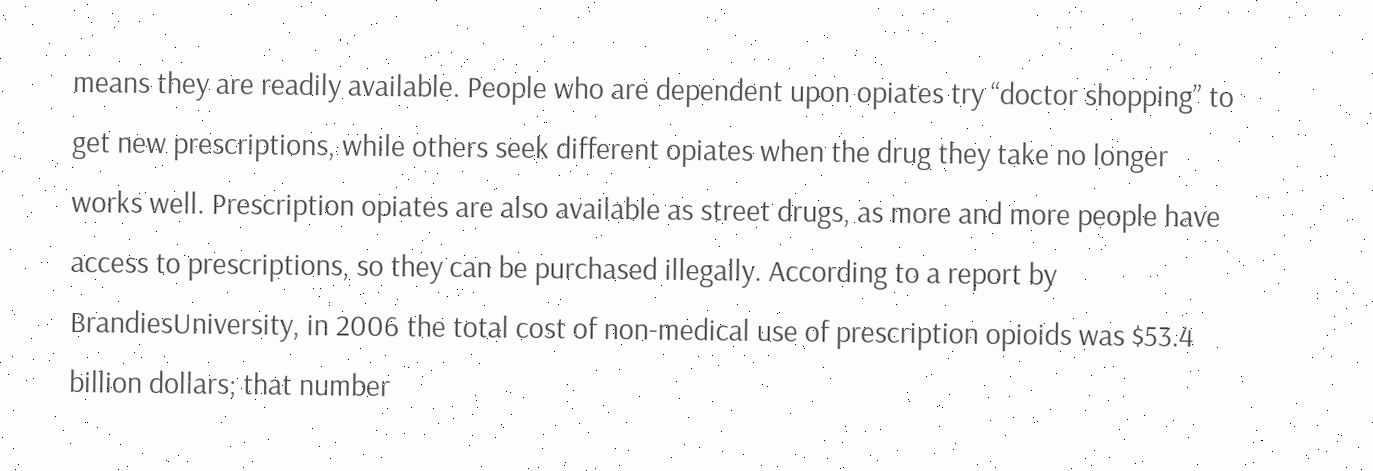means they are readily available. People who are dependent upon opiates try “doctor shopping” to get new prescriptions, while others seek different opiates when the drug they take no longer works well. Prescription opiates are also available as street drugs, as more and more people have access to prescriptions, so they can be purchased illegally. According to a report by BrandiesUniversity, in 2006 the total cost of non-medical use of prescription opioids was $53.4 billion dollars; that number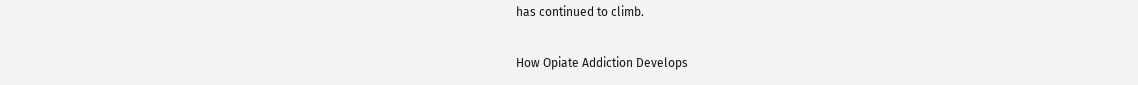has continued to climb.

How Opiate Addiction Develops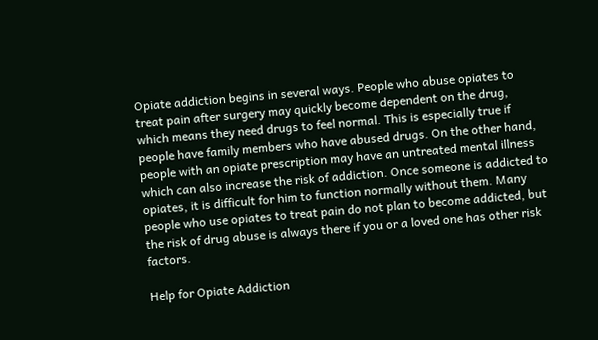Opiate addiction begins in several ways. People who abuse opiates to treat pain after surgery may quickly become dependent on the drug, which means they need drugs to feel normal. This is especially true if people have family members who have abused drugs. On the other hand, people with an opiate prescription may have an untreated mental illness which can also increase the risk of addiction. Once someone is addicted to opiates, it is difficult for him to function normally without them. Many people who use opiates to treat pain do not plan to become addicted, but the risk of drug abuse is always there if you or a loved one has other risk factors.

Help for Opiate Addiction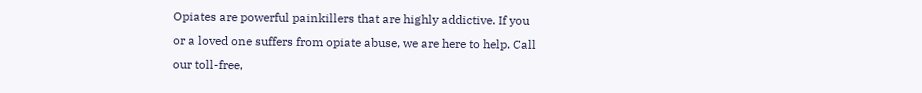Opiates are powerful painkillers that are highly addictive. If you or a loved one suffers from opiate abuse, we are here to help. Call our toll-free,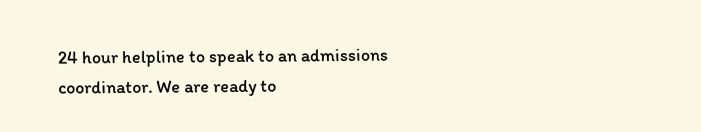24 hour helpline to speak to an admissions coordinator. We are ready to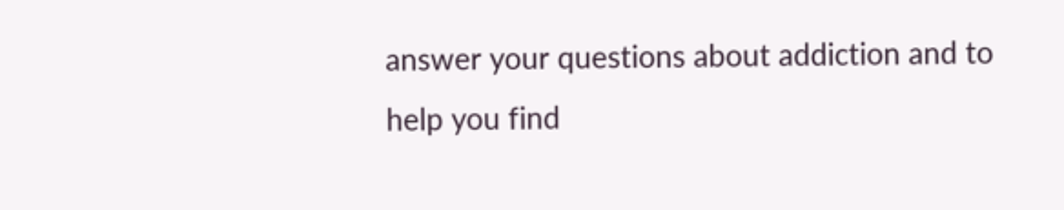answer your questions about addiction and to help you find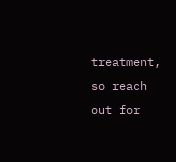treatment, so reach out for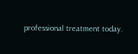professional treatment today.